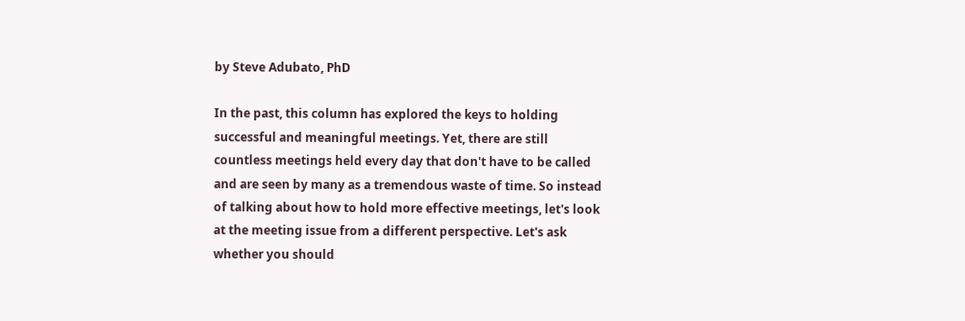by Steve Adubato, PhD

In the past, this column has explored the keys to holding successful and meaningful meetings. Yet, there are still countless meetings held every day that don't have to be called and are seen by many as a tremendous waste of time. So instead of talking about how to hold more effective meetings, let's look at the meeting issue from a different perspective. Let's ask whether you should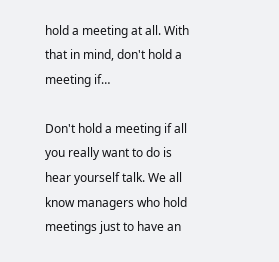hold a meeting at all. With that in mind, don't hold a meeting if…

Don't hold a meeting if all you really want to do is hear yourself talk. We all know managers who hold meetings just to have an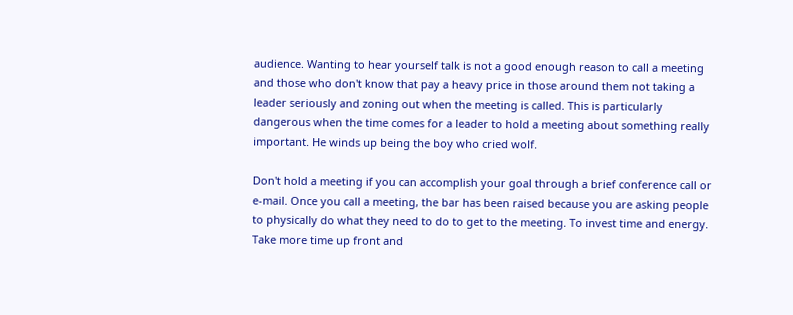audience. Wanting to hear yourself talk is not a good enough reason to call a meeting and those who don't know that pay a heavy price in those around them not taking a leader seriously and zoning out when the meeting is called. This is particularly dangerous when the time comes for a leader to hold a meeting about something really important. He winds up being the boy who cried wolf.

Don't hold a meeting if you can accomplish your goal through a brief conference call or e-mail. Once you call a meeting, the bar has been raised because you are asking people to physically do what they need to do to get to the meeting. To invest time and energy. Take more time up front and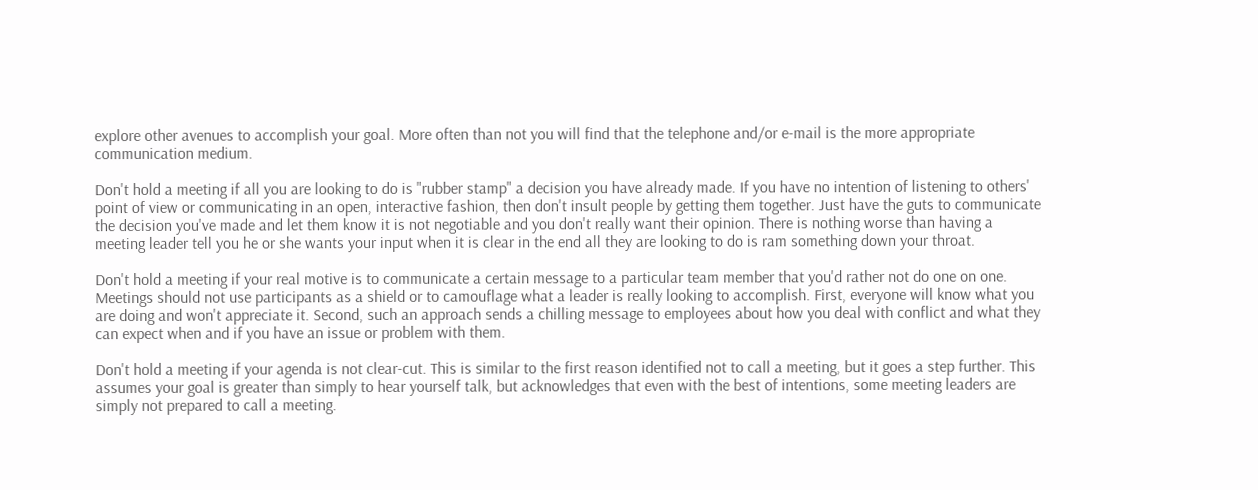explore other avenues to accomplish your goal. More often than not you will find that the telephone and/or e-mail is the more appropriate communication medium.

Don't hold a meeting if all you are looking to do is "rubber stamp" a decision you have already made. If you have no intention of listening to others' point of view or communicating in an open, interactive fashion, then don't insult people by getting them together. Just have the guts to communicate the decision you've made and let them know it is not negotiable and you don't really want their opinion. There is nothing worse than having a meeting leader tell you he or she wants your input when it is clear in the end all they are looking to do is ram something down your throat.

Don't hold a meeting if your real motive is to communicate a certain message to a particular team member that you'd rather not do one on one. Meetings should not use participants as a shield or to camouflage what a leader is really looking to accomplish. First, everyone will know what you are doing and won't appreciate it. Second, such an approach sends a chilling message to employees about how you deal with conflict and what they can expect when and if you have an issue or problem with them.

Don't hold a meeting if your agenda is not clear-cut. This is similar to the first reason identified not to call a meeting, but it goes a step further. This assumes your goal is greater than simply to hear yourself talk, but acknowledges that even with the best of intentions, some meeting leaders are simply not prepared to call a meeting.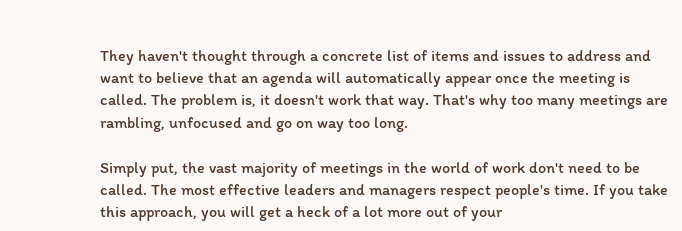They haven't thought through a concrete list of items and issues to address and want to believe that an agenda will automatically appear once the meeting is called. The problem is, it doesn't work that way. That's why too many meetings are rambling, unfocused and go on way too long.

Simply put, the vast majority of meetings in the world of work don't need to be called. The most effective leaders and managers respect people's time. If you take this approach, you will get a heck of a lot more out of your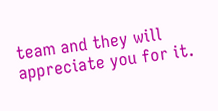team and they will appreciate you for it.